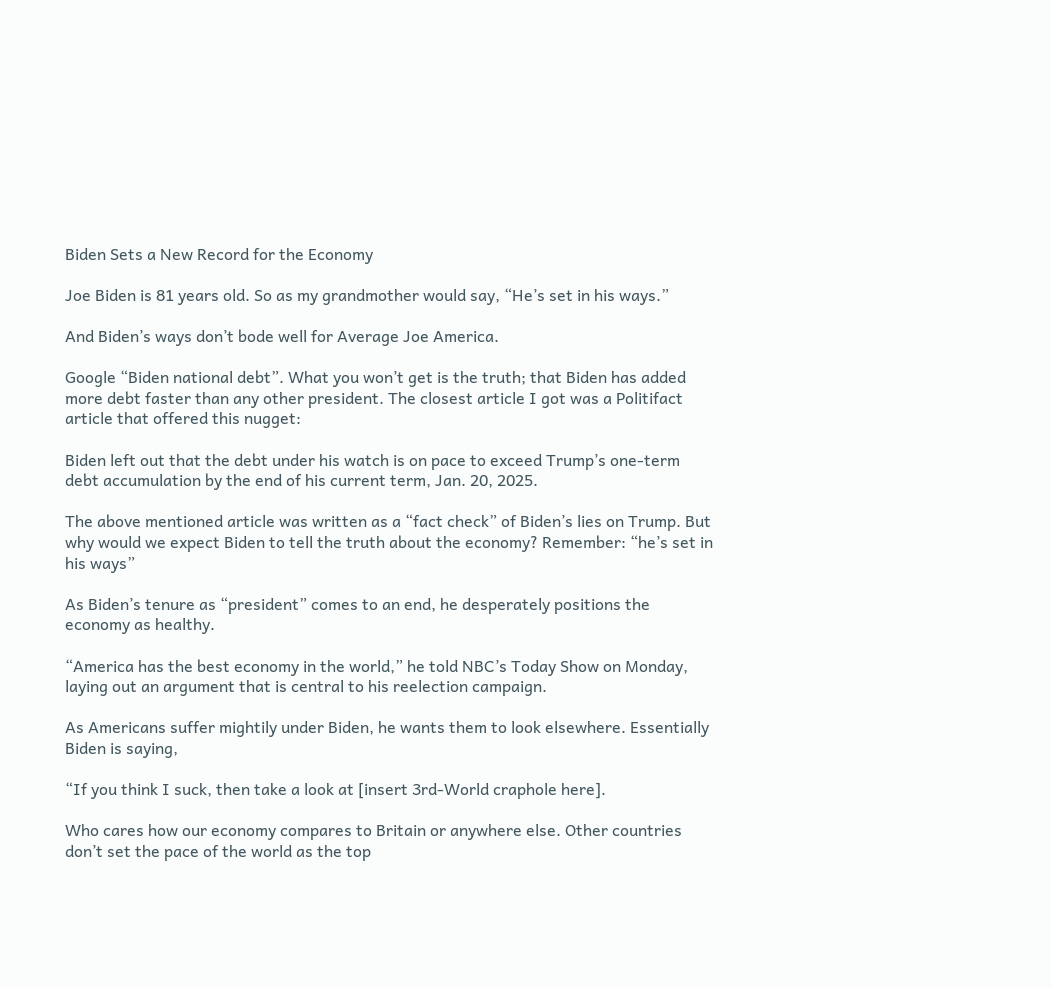Biden Sets a New Record for the Economy

Joe Biden is 81 years old. So as my grandmother would say, “He’s set in his ways.”

And Biden’s ways don’t bode well for Average Joe America.

Google “Biden national debt”. What you won’t get is the truth; that Biden has added more debt faster than any other president. The closest article I got was a Politifact article that offered this nugget:

Biden left out that the debt under his watch is on pace to exceed Trump’s one-term debt accumulation by the end of his current term, Jan. 20, 2025.

The above mentioned article was written as a “fact check” of Biden’s lies on Trump. But why would we expect Biden to tell the truth about the economy? Remember: “he’s set in his ways”

As Biden’s tenure as “president” comes to an end, he desperately positions the economy as healthy.

“America has the best economy in the world,” he told NBC’s Today Show on Monday, laying out an argument that is central to his reelection campaign.

As Americans suffer mightily under Biden, he wants them to look elsewhere. Essentially Biden is saying,

“If you think I suck, then take a look at [insert 3rd-World craphole here].

Who cares how our economy compares to Britain or anywhere else. Other countries don’t set the pace of the world as the top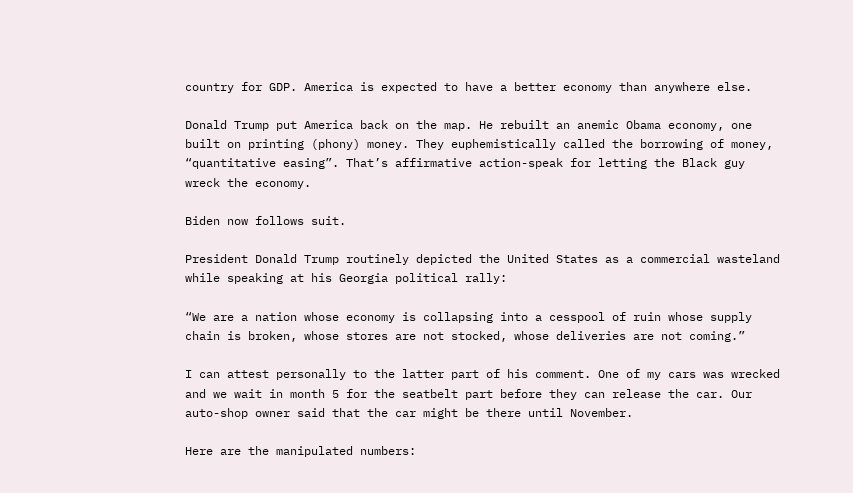country for GDP. America is expected to have a better economy than anywhere else.

Donald Trump put America back on the map. He rebuilt an anemic Obama economy, one built on printing (phony) money. They euphemistically called the borrowing of money, “quantitative easing”. That’s affirmative action-speak for letting the Black guy wreck the economy.

Biden now follows suit.

President Donald Trump routinely depicted the United States as a commercial wasteland while speaking at his Georgia political rally:

“We are a nation whose economy is collapsing into a cesspool of ruin whose supply chain is broken, whose stores are not stocked, whose deliveries are not coming.”

I can attest personally to the latter part of his comment. One of my cars was wrecked and we wait in month 5 for the seatbelt part before they can release the car. Our auto-shop owner said that the car might be there until November.

Here are the manipulated numbers: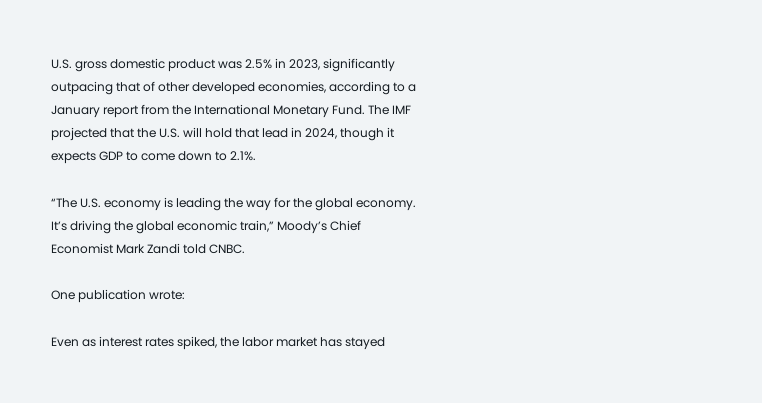U.S. gross domestic product was 2.5% in 2023, significantly outpacing that of other developed economies, according to a January report from the International Monetary Fund. The IMF projected that the U.S. will hold that lead in 2024, though it expects GDP to come down to 2.1%.

“The U.S. economy is leading the way for the global economy. It’s driving the global economic train,” Moody’s Chief Economist Mark Zandi told CNBC.

One publication wrote:

Even as interest rates spiked, the labor market has stayed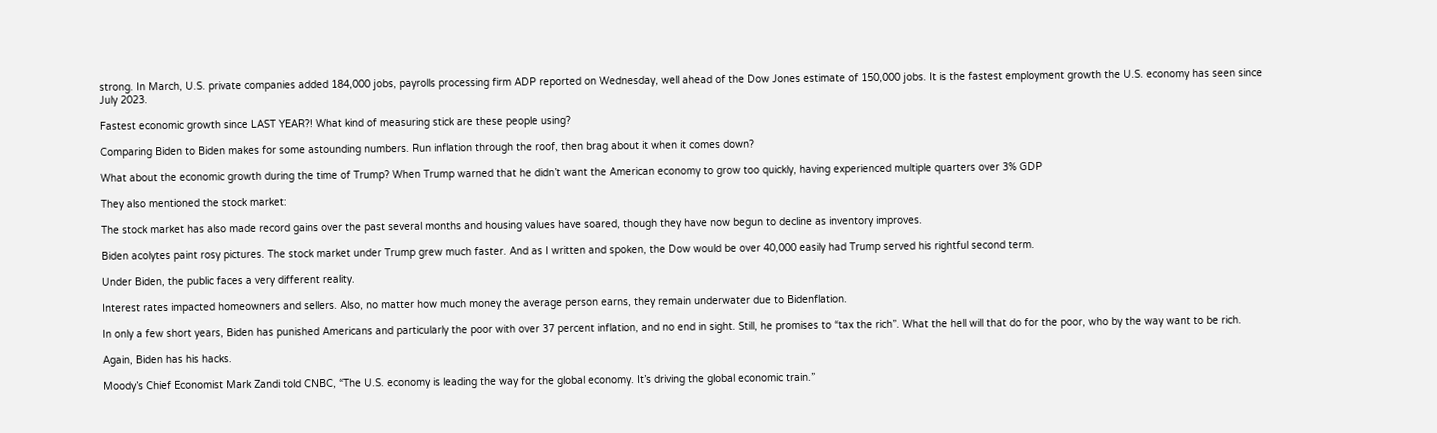strong. In March, U.S. private companies added 184,000 jobs, payrolls processing firm ADP reported on Wednesday, well ahead of the Dow Jones estimate of 150,000 jobs. It is the fastest employment growth the U.S. economy has seen since July 2023.

Fastest economic growth since LAST YEAR?! What kind of measuring stick are these people using?

Comparing Biden to Biden makes for some astounding numbers. Run inflation through the roof, then brag about it when it comes down?

What about the economic growth during the time of Trump? When Trump warned that he didn’t want the American economy to grow too quickly, having experienced multiple quarters over 3% GDP

They also mentioned the stock market:

The stock market has also made record gains over the past several months and housing values have soared, though they have now begun to decline as inventory improves.

Biden acolytes paint rosy pictures. The stock market under Trump grew much faster. And as I written and spoken, the Dow would be over 40,000 easily had Trump served his rightful second term.

Under Biden, the public faces a very different reality.

Interest rates impacted homeowners and sellers. Also, no matter how much money the average person earns, they remain underwater due to Bidenflation.

In only a few short years, Biden has punished Americans and particularly the poor with over 37 percent inflation, and no end in sight. Still, he promises to “tax the rich”. What the hell will that do for the poor, who by the way want to be rich.

Again, Biden has his hacks.

Moody’s Chief Economist Mark Zandi told CNBC, “The U.S. economy is leading the way for the global economy. It’s driving the global economic train.”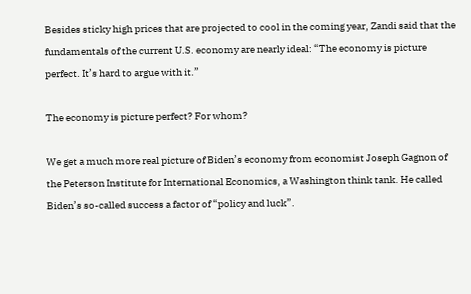Besides sticky high prices that are projected to cool in the coming year, Zandi said that the fundamentals of the current U.S. economy are nearly ideal: “The economy is picture perfect. It’s hard to argue with it.”

The economy is picture perfect? For whom?

We get a much more real picture of Biden’s economy from economist Joseph Gagnon of the Peterson Institute for International Economics, a Washington think tank. He called Biden’s so-called success a factor of “policy and luck”.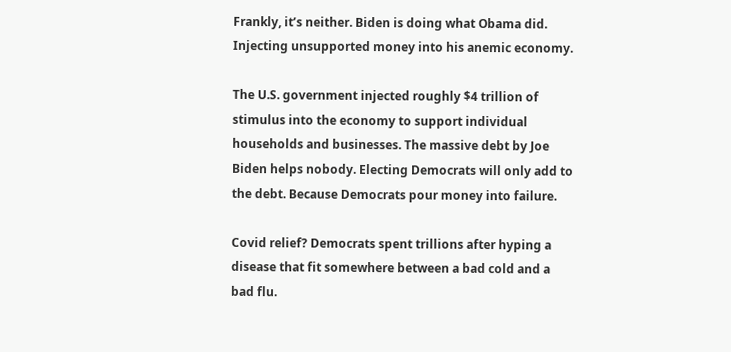Frankly, it’s neither. Biden is doing what Obama did. Injecting unsupported money into his anemic economy.

The U.S. government injected roughly $4 trillion of stimulus into the economy to support individual households and businesses. The massive debt by Joe Biden helps nobody. Electing Democrats will only add to the debt. Because Democrats pour money into failure.

Covid relief? Democrats spent trillions after hyping a disease that fit somewhere between a bad cold and a bad flu.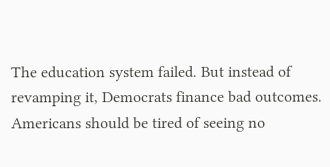The education system failed. But instead of revamping it, Democrats finance bad outcomes. Americans should be tired of seeing no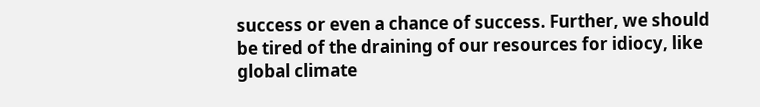success or even a chance of success. Further, we should be tired of the draining of our resources for idiocy, like global climate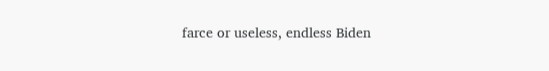farce or useless, endless Biden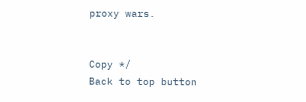proxy wars.


Copy */
Back to top button